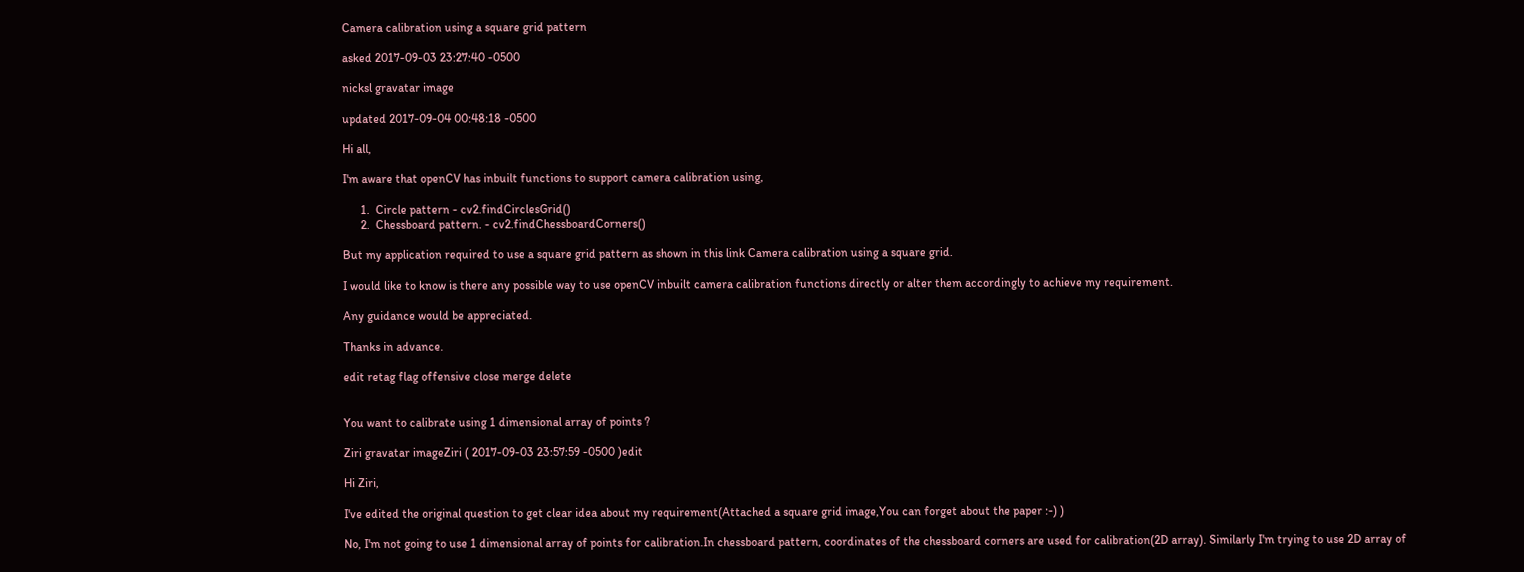Camera calibration using a square grid pattern

asked 2017-09-03 23:27:40 -0500

nicksl gravatar image

updated 2017-09-04 00:48:18 -0500

Hi all,

I'm aware that openCV has inbuilt functions to support camera calibration using,

      1.  Circle pattern - cv2.findCirclesGrid()
      2.  Chessboard pattern. - cv2.findChessboardCorners()

But my application required to use a square grid pattern as shown in this link Camera calibration using a square grid.

I would like to know is there any possible way to use openCV inbuilt camera calibration functions directly or alter them accordingly to achieve my requirement.

Any guidance would be appreciated.

Thanks in advance.

edit retag flag offensive close merge delete


You want to calibrate using 1 dimensional array of points ?

Ziri gravatar imageZiri ( 2017-09-03 23:57:59 -0500 )edit

Hi Ziri,

I've edited the original question to get clear idea about my requirement(Attached a square grid image,You can forget about the paper :-) )

No, I'm not going to use 1 dimensional array of points for calibration.In chessboard pattern, coordinates of the chessboard corners are used for calibration(2D array). Similarly I'm trying to use 2D array of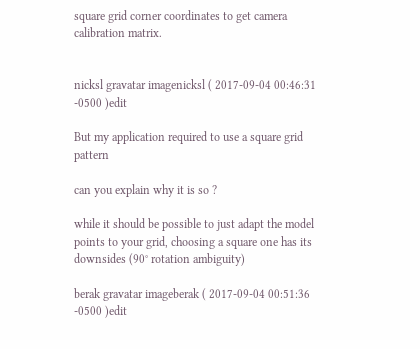square grid corner coordinates to get camera calibration matrix.


nicksl gravatar imagenicksl ( 2017-09-04 00:46:31 -0500 )edit

But my application required to use a square grid pattern

can you explain why it is so ?

while it should be possible to just adapt the model points to your grid, choosing a square one has its downsides (90° rotation ambiguity)

berak gravatar imageberak ( 2017-09-04 00:51:36 -0500 )edit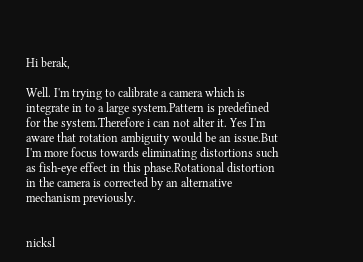Hi berak,

Well. I'm trying to calibrate a camera which is integrate in to a large system.Pattern is predefined for the system.Therefore i can not alter it. Yes I'm aware that rotation ambiguity would be an issue.But I'm more focus towards eliminating distortions such as fish-eye effect in this phase.Rotational distortion in the camera is corrected by an alternative mechanism previously.


nicksl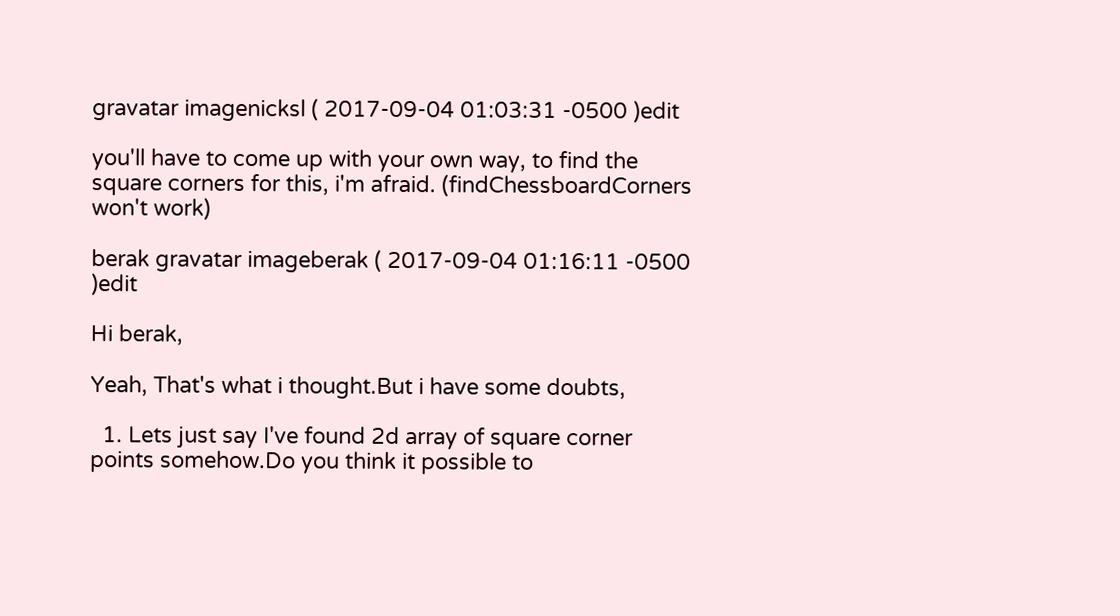gravatar imagenicksl ( 2017-09-04 01:03:31 -0500 )edit

you'll have to come up with your own way, to find the square corners for this, i'm afraid. (findChessboardCorners won't work)

berak gravatar imageberak ( 2017-09-04 01:16:11 -0500 )edit

Hi berak,

Yeah, That's what i thought.But i have some doubts,

  1. Lets just say I've found 2d array of square corner points somehow.Do you think it possible to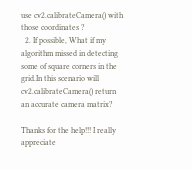use cv2.calibrateCamera() with those coordinates ?
  2. If possible, What if my algorithm missed in detecting some of square corners in the grid.In this scenario will cv2.calibrateCamera() return an accurate camera matrix?

Thanks for the help!!! I really appreciate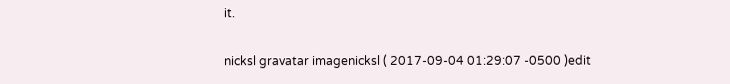it.

nicksl gravatar imagenicksl ( 2017-09-04 01:29:07 -0500 )edit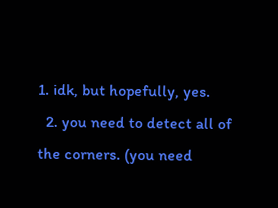1. idk, but hopefully, yes.
  2. you need to detect all of the corners. (you need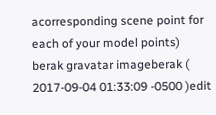acorresponding scene point for each of your model points)
berak gravatar imageberak ( 2017-09-04 01:33:09 -0500 )edit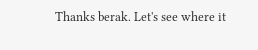Thanks berak. Let's see where it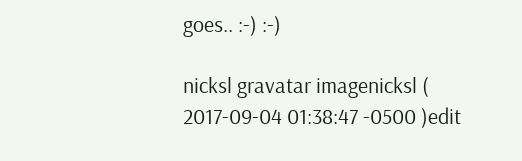goes.. :-) :-)

nicksl gravatar imagenicksl ( 2017-09-04 01:38:47 -0500 )edit